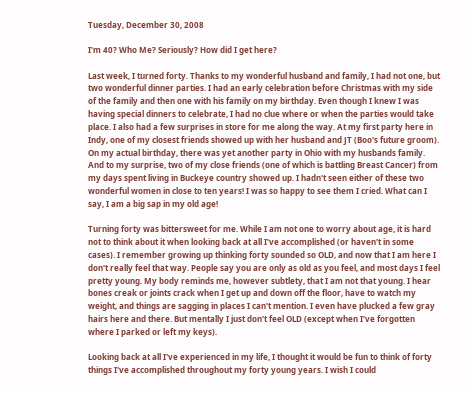Tuesday, December 30, 2008

I'm 40? Who Me? Seriously? How did I get here?

Last week, I turned forty. Thanks to my wonderful husband and family, I had not one, but two wonderful dinner parties. I had an early celebration before Christmas with my side of the family and then one with his family on my birthday. Even though I knew I was having special dinners to celebrate, I had no clue where or when the parties would take place. I also had a few surprises in store for me along the way. At my first party here in Indy, one of my closest friends showed up with her husband and JT (Boo's future groom). On my actual birthday, there was yet another party in Ohio with my husbands family. And to my surprise, two of my close friends (one of which is battling Breast Cancer) from my days spent living in Buckeye country showed up. I hadn't seen either of these two wonderful women in close to ten years! I was so happy to see them I cried. What can I say, I am a big sap in my old age!

Turning forty was bittersweet for me. While I am not one to worry about age, it is hard not to think about it when looking back at all I've accomplished (or haven't in some cases). I remember growing up thinking forty sounded so OLD, and now that I am here I don't really feel that way. People say you are only as old as you feel, and most days I feel pretty young. My body reminds me, however subtlety, that I am not that young. I hear bones creak or joints crack when I get up and down off the floor, have to watch my weight, and things are sagging in places I can't mention. I even have plucked a few gray hairs here and there. But mentally I just don't feel OLD (except when I've forgotten where I parked or left my keys).

Looking back at all I've experienced in my life, I thought it would be fun to think of forty things I've accomplished throughout my forty young years. I wish I could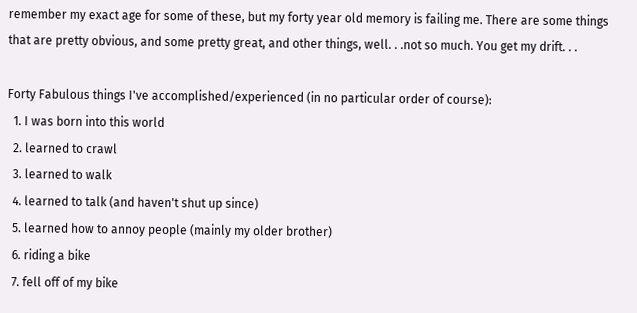remember my exact age for some of these, but my forty year old memory is failing me. There are some things that are pretty obvious, and some pretty great, and other things, well. . .not so much. You get my drift. . .

Forty Fabulous things I've accomplished/experienced (in no particular order of course):
  1. I was born into this world
  2. learned to crawl
  3. learned to walk
  4. learned to talk (and haven't shut up since)
  5. learned how to annoy people (mainly my older brother)
  6. riding a bike
  7. fell off of my bike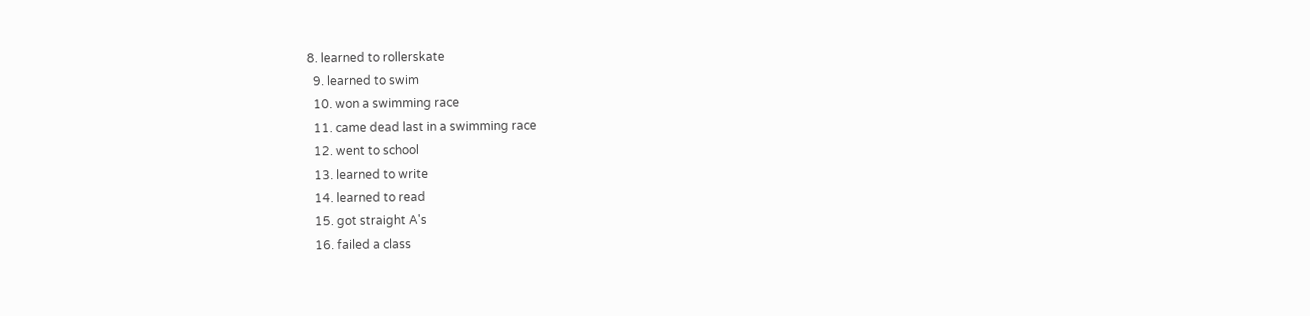8. learned to rollerskate
  9. learned to swim
  10. won a swimming race
  11. came dead last in a swimming race
  12. went to school
  13. learned to write
  14. learned to read
  15. got straight A's
  16. failed a class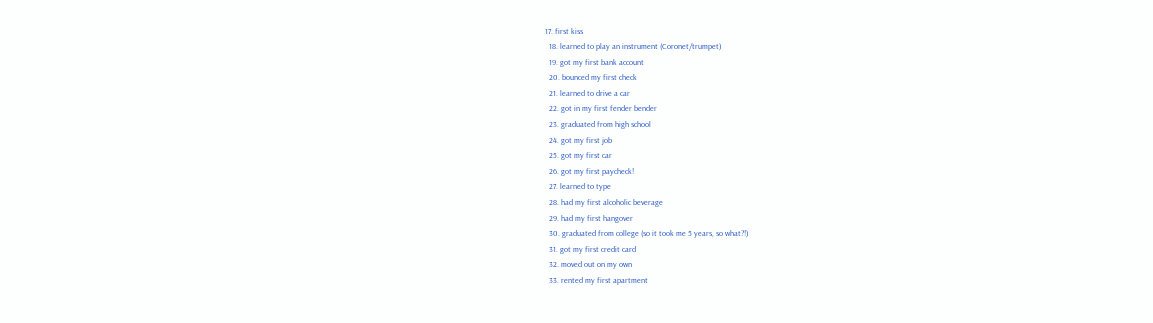17. first kiss
  18. learned to play an instrument (Coronet/trumpet)
  19. got my first bank account
  20. bounced my first check
  21. learned to drive a car
  22. got in my first fender bender
  23. graduated from high school
  24. got my first job
  25. got my first car
  26. got my first paycheck!
  27. learned to type
  28. had my first alcoholic beverage
  29. had my first hangover
  30. graduated from college (so it took me 5 years, so what?!)
  31. got my first credit card
  32. moved out on my own
  33. rented my first apartment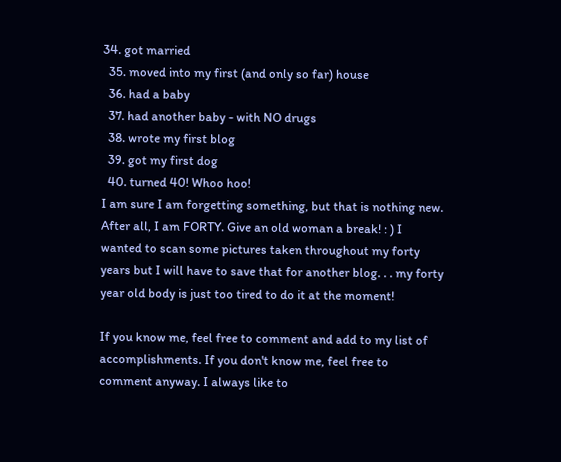34. got married
  35. moved into my first (and only so far) house
  36. had a baby
  37. had another baby - with NO drugs
  38. wrote my first blog
  39. got my first dog
  40. turned 40! Whoo hoo!
I am sure I am forgetting something, but that is nothing new. After all, I am FORTY. Give an old woman a break! : ) I wanted to scan some pictures taken throughout my forty years but I will have to save that for another blog. . . my forty year old body is just too tired to do it at the moment!

If you know me, feel free to comment and add to my list of accomplishments. If you don't know me, feel free to comment anyway. I always like to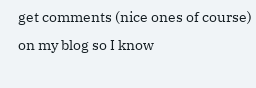get comments (nice ones of course) on my blog so I know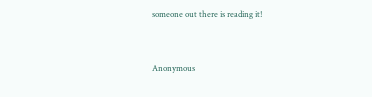someone out there is reading it!


Anonymous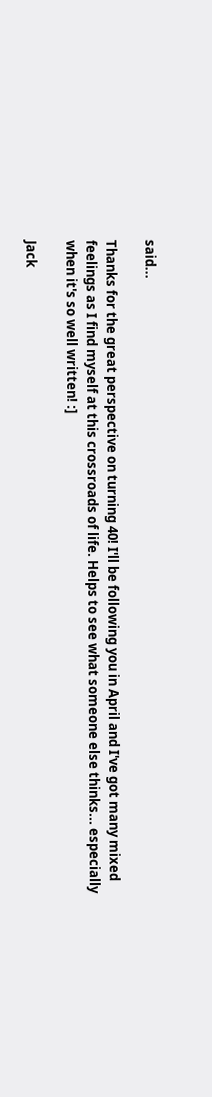said...

Thanks for the great perspective on turning 40! I'll be following you in April and I've got many mixed feelings as I find myself at this crossroads of life. Helps to see what someone else thinks... especially when it's so well written! :]

Jack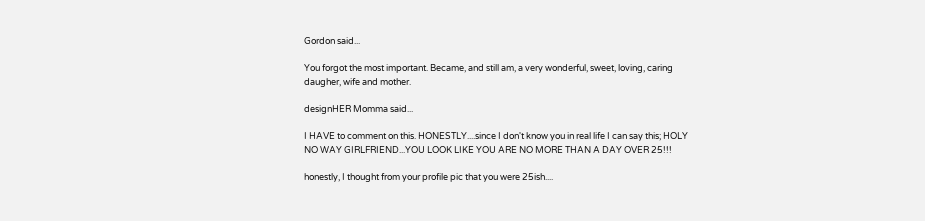Gordon said...

You forgot the most important. Became, and still am, a very wonderful, sweet, loving, caring daugher, wife and mother.

designHER Momma said...

I HAVE to comment on this. HONESTLY....since I don't know you in real life I can say this; HOLY NO WAY GIRLFRIEND...YOU LOOK LIKE YOU ARE NO MORE THAN A DAY OVER 25!!!

honestly, I thought from your profile pic that you were 25ish....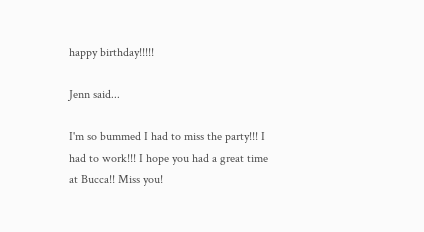happy birthday!!!!!

Jenn said...

I'm so bummed I had to miss the party!!! I had to work!!! I hope you had a great time at Bucca!! Miss you!